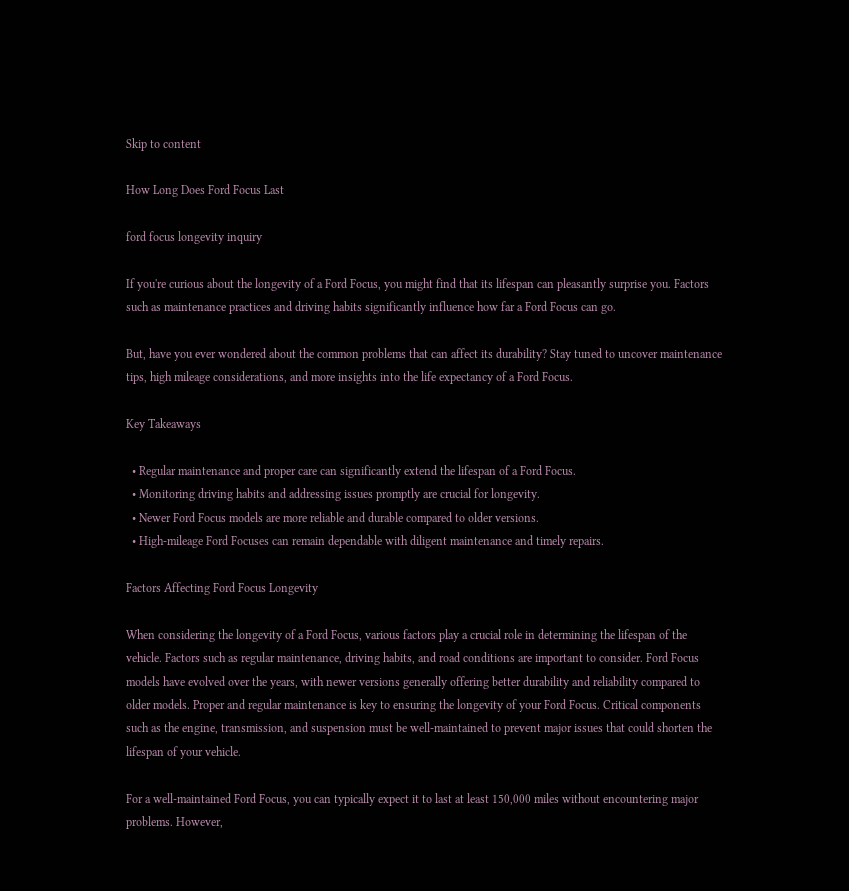Skip to content

How Long Does Ford Focus Last

ford focus longevity inquiry

If you're curious about the longevity of a Ford Focus, you might find that its lifespan can pleasantly surprise you. Factors such as maintenance practices and driving habits significantly influence how far a Ford Focus can go.

But, have you ever wondered about the common problems that can affect its durability? Stay tuned to uncover maintenance tips, high mileage considerations, and more insights into the life expectancy of a Ford Focus.

Key Takeaways

  • Regular maintenance and proper care can significantly extend the lifespan of a Ford Focus.
  • Monitoring driving habits and addressing issues promptly are crucial for longevity.
  • Newer Ford Focus models are more reliable and durable compared to older versions.
  • High-mileage Ford Focuses can remain dependable with diligent maintenance and timely repairs.

Factors Affecting Ford Focus Longevity

When considering the longevity of a Ford Focus, various factors play a crucial role in determining the lifespan of the vehicle. Factors such as regular maintenance, driving habits, and road conditions are important to consider. Ford Focus models have evolved over the years, with newer versions generally offering better durability and reliability compared to older models. Proper and regular maintenance is key to ensuring the longevity of your Ford Focus. Critical components such as the engine, transmission, and suspension must be well-maintained to prevent major issues that could shorten the lifespan of your vehicle.

For a well-maintained Ford Focus, you can typically expect it to last at least 150,000 miles without encountering major problems. However,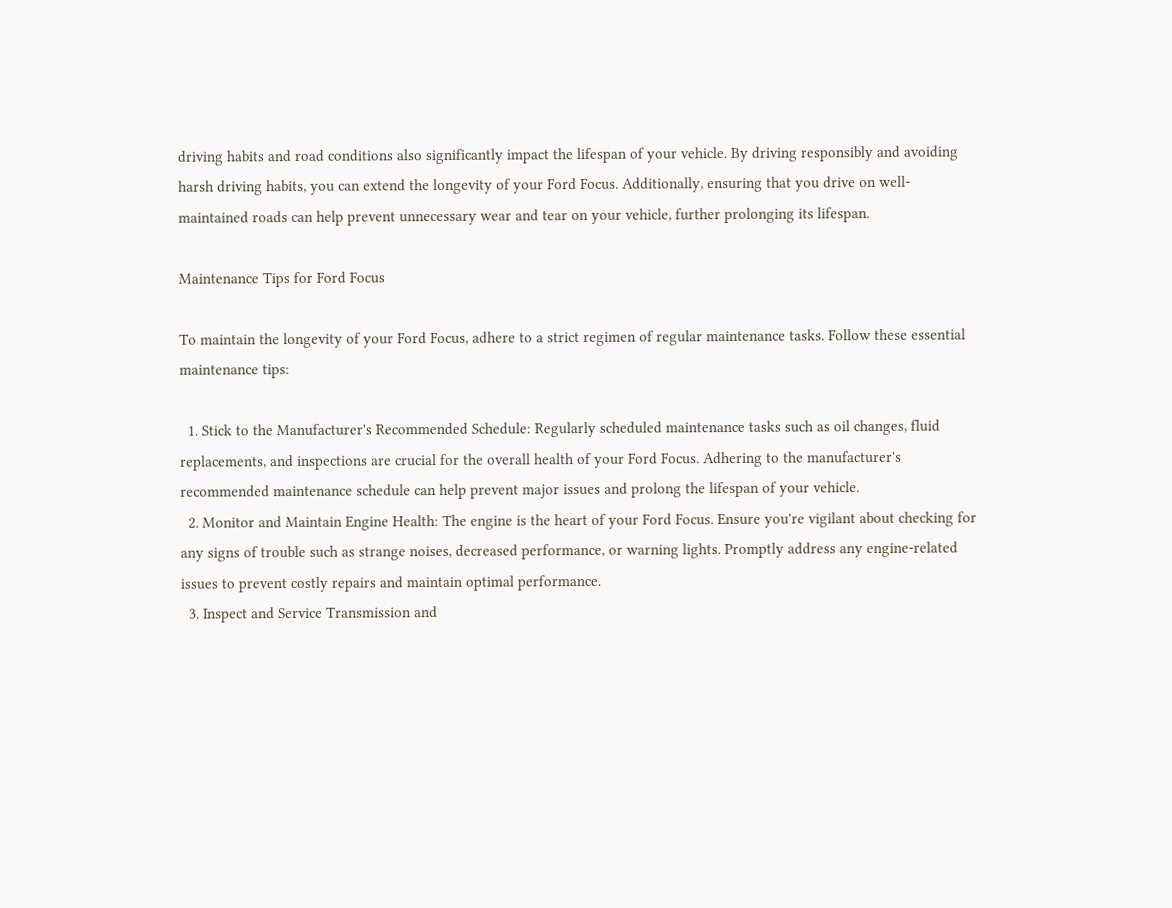driving habits and road conditions also significantly impact the lifespan of your vehicle. By driving responsibly and avoiding harsh driving habits, you can extend the longevity of your Ford Focus. Additionally, ensuring that you drive on well-maintained roads can help prevent unnecessary wear and tear on your vehicle, further prolonging its lifespan.

Maintenance Tips for Ford Focus

To maintain the longevity of your Ford Focus, adhere to a strict regimen of regular maintenance tasks. Follow these essential maintenance tips:

  1. Stick to the Manufacturer's Recommended Schedule: Regularly scheduled maintenance tasks such as oil changes, fluid replacements, and inspections are crucial for the overall health of your Ford Focus. Adhering to the manufacturer's recommended maintenance schedule can help prevent major issues and prolong the lifespan of your vehicle.
  2. Monitor and Maintain Engine Health: The engine is the heart of your Ford Focus. Ensure you're vigilant about checking for any signs of trouble such as strange noises, decreased performance, or warning lights. Promptly address any engine-related issues to prevent costly repairs and maintain optimal performance.
  3. Inspect and Service Transmission and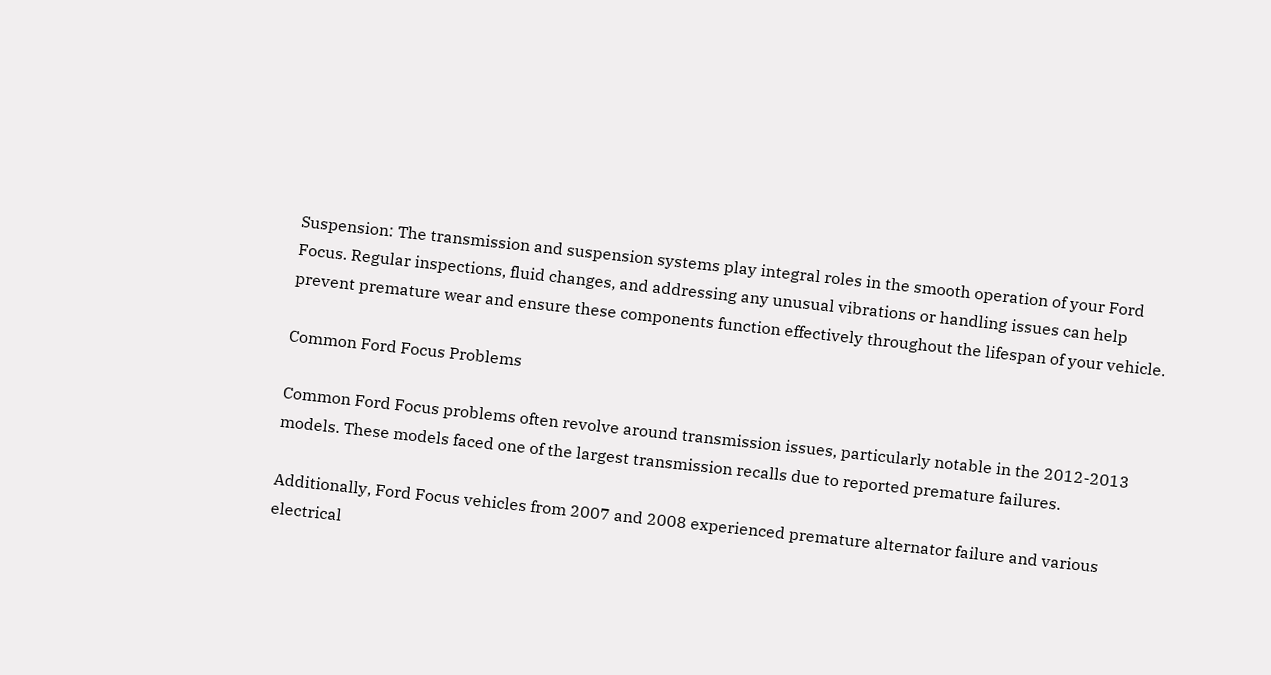Suspension: The transmission and suspension systems play integral roles in the smooth operation of your Ford Focus. Regular inspections, fluid changes, and addressing any unusual vibrations or handling issues can help prevent premature wear and ensure these components function effectively throughout the lifespan of your vehicle.

Common Ford Focus Problems

Common Ford Focus problems often revolve around transmission issues, particularly notable in the 2012-2013 models. These models faced one of the largest transmission recalls due to reported premature failures.

Additionally, Ford Focus vehicles from 2007 and 2008 experienced premature alternator failure and various electrical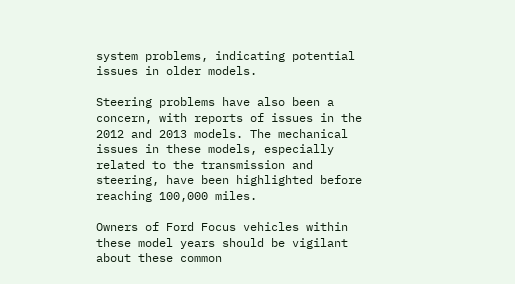system problems, indicating potential issues in older models.

Steering problems have also been a concern, with reports of issues in the 2012 and 2013 models. The mechanical issues in these models, especially related to the transmission and steering, have been highlighted before reaching 100,000 miles.

Owners of Ford Focus vehicles within these model years should be vigilant about these common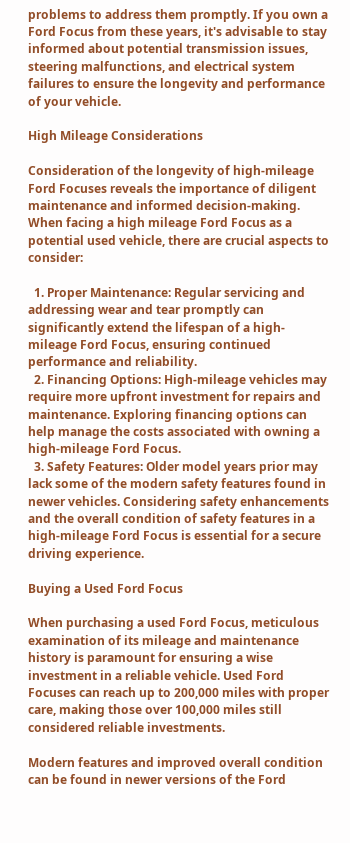problems to address them promptly. If you own a Ford Focus from these years, it's advisable to stay informed about potential transmission issues, steering malfunctions, and electrical system failures to ensure the longevity and performance of your vehicle.

High Mileage Considerations

Consideration of the longevity of high-mileage Ford Focuses reveals the importance of diligent maintenance and informed decision-making. When facing a high mileage Ford Focus as a potential used vehicle, there are crucial aspects to consider:

  1. Proper Maintenance: Regular servicing and addressing wear and tear promptly can significantly extend the lifespan of a high-mileage Ford Focus, ensuring continued performance and reliability.
  2. Financing Options: High-mileage vehicles may require more upfront investment for repairs and maintenance. Exploring financing options can help manage the costs associated with owning a high-mileage Ford Focus.
  3. Safety Features: Older model years prior may lack some of the modern safety features found in newer vehicles. Considering safety enhancements and the overall condition of safety features in a high-mileage Ford Focus is essential for a secure driving experience.

Buying a Used Ford Focus

When purchasing a used Ford Focus, meticulous examination of its mileage and maintenance history is paramount for ensuring a wise investment in a reliable vehicle. Used Ford Focuses can reach up to 200,000 miles with proper care, making those over 100,000 miles still considered reliable investments.

Modern features and improved overall condition can be found in newer versions of the Ford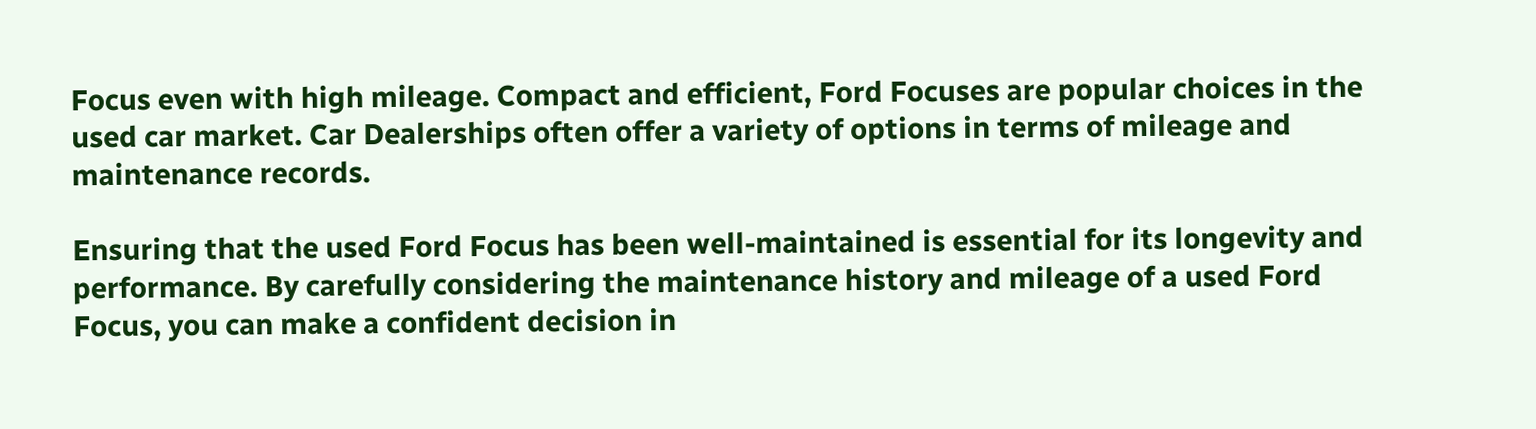Focus even with high mileage. Compact and efficient, Ford Focuses are popular choices in the used car market. Car Dealerships often offer a variety of options in terms of mileage and maintenance records.

Ensuring that the used Ford Focus has been well-maintained is essential for its longevity and performance. By carefully considering the maintenance history and mileage of a used Ford Focus, you can make a confident decision in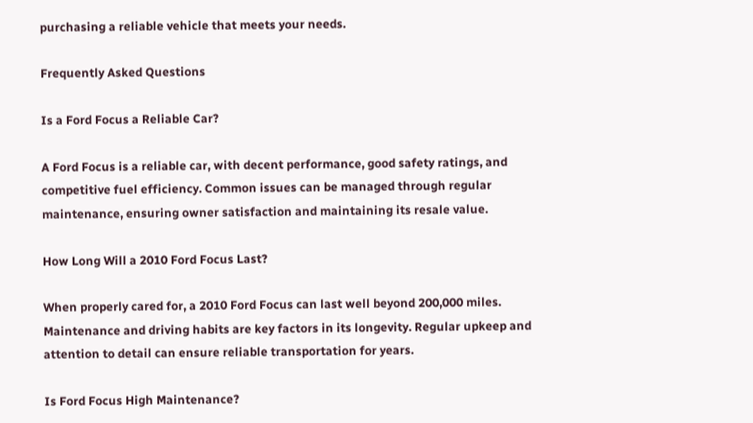purchasing a reliable vehicle that meets your needs.

Frequently Asked Questions

Is a Ford Focus a Reliable Car?

A Ford Focus is a reliable car, with decent performance, good safety ratings, and competitive fuel efficiency. Common issues can be managed through regular maintenance, ensuring owner satisfaction and maintaining its resale value.

How Long Will a 2010 Ford Focus Last?

When properly cared for, a 2010 Ford Focus can last well beyond 200,000 miles. Maintenance and driving habits are key factors in its longevity. Regular upkeep and attention to detail can ensure reliable transportation for years.

Is Ford Focus High Maintenance?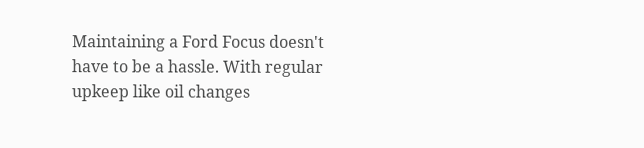Maintaining a Ford Focus doesn't have to be a hassle. With regular upkeep like oil changes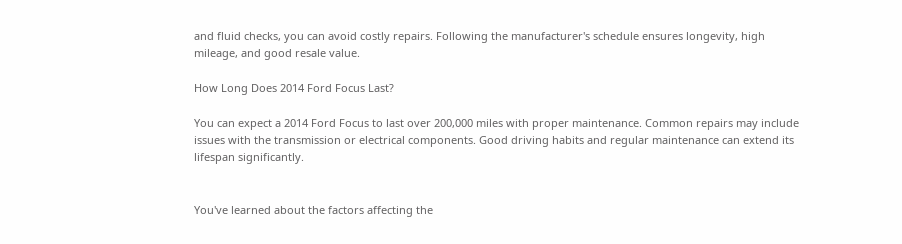and fluid checks, you can avoid costly repairs. Following the manufacturer's schedule ensures longevity, high mileage, and good resale value.

How Long Does 2014 Ford Focus Last?

You can expect a 2014 Ford Focus to last over 200,000 miles with proper maintenance. Common repairs may include issues with the transmission or electrical components. Good driving habits and regular maintenance can extend its lifespan significantly.


You've learned about the factors affecting the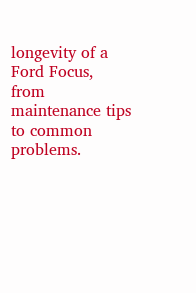longevity of a Ford Focus, from maintenance tips to common problems.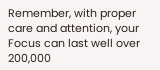Remember, with proper care and attention, your Focus can last well over 200,000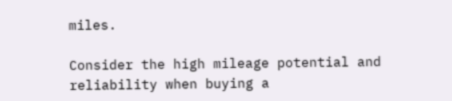miles.

Consider the high mileage potential and reliability when buying a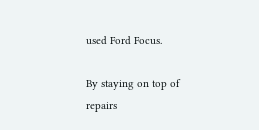used Ford Focus.

By staying on top of repairs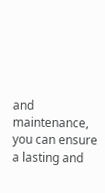and maintenance, you can ensure a lasting and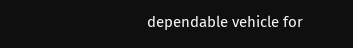dependable vehicle for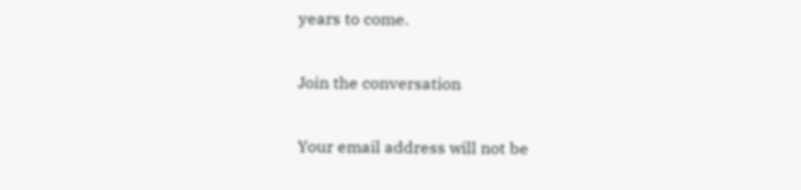years to come.

Join the conversation

Your email address will not be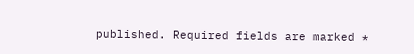published. Required fields are marked *